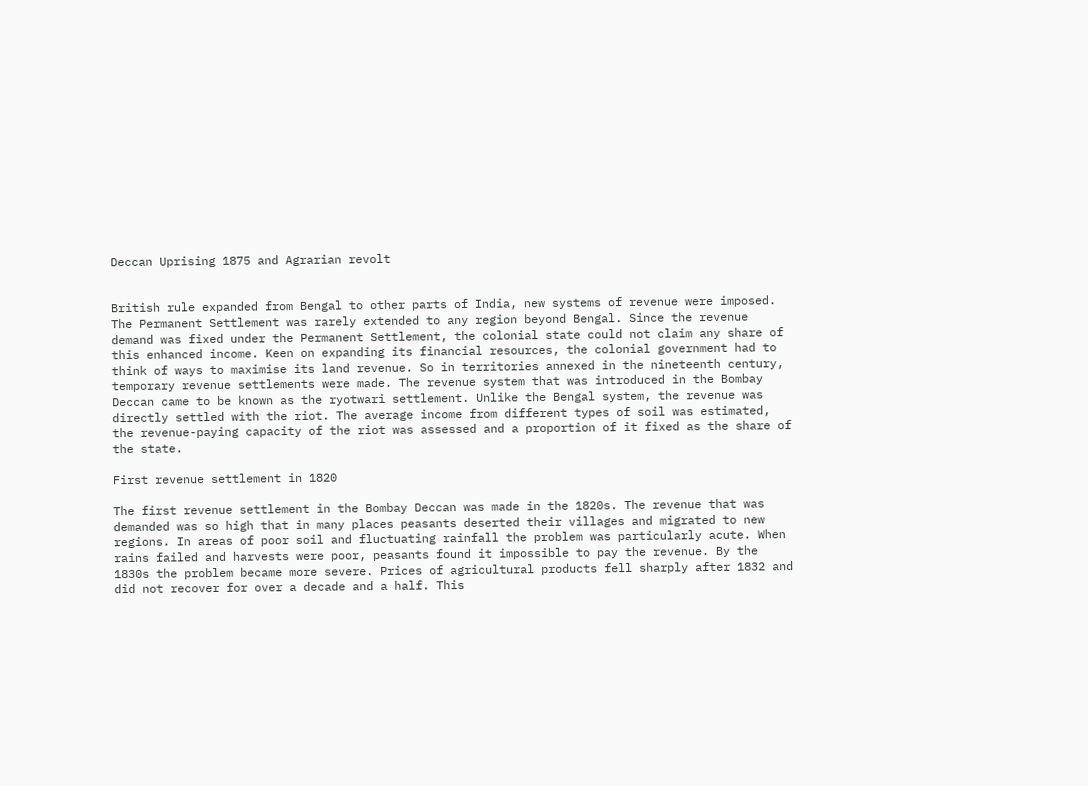Deccan Uprising 1875 and Agrarian revolt


British rule expanded from Bengal to other parts of India, new systems of revenue were imposed. The Permanent Settlement was rarely extended to any region beyond Bengal. Since the revenue demand was fixed under the Permanent Settlement, the colonial state could not claim any share of this enhanced income. Keen on expanding its financial resources, the colonial government had to think of ways to maximise its land revenue. So in territories annexed in the nineteenth century, temporary revenue settlements were made. The revenue system that was introduced in the Bombay Deccan came to be known as the ryotwari settlement. Unlike the Bengal system, the revenue was directly settled with the riot. The average income from different types of soil was estimated, the revenue-paying capacity of the riot was assessed and a proportion of it fixed as the share of the state.

First revenue settlement in 1820

The first revenue settlement in the Bombay Deccan was made in the 1820s. The revenue that was demanded was so high that in many places peasants deserted their villages and migrated to new regions. In areas of poor soil and fluctuating rainfall the problem was particularly acute. When rains failed and harvests were poor, peasants found it impossible to pay the revenue. By the 1830s the problem became more severe. Prices of agricultural products fell sharply after 1832 and did not recover for over a decade and a half. This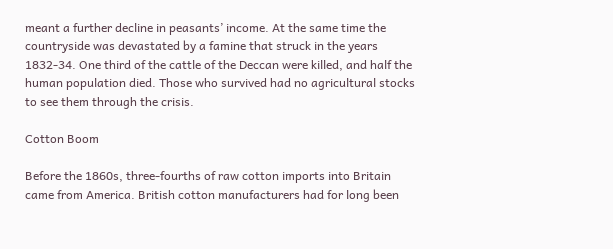meant a further decline in peasants’ income. At the same time the countryside was devastated by a famine that struck in the years 1832-34. One third of the cattle of the Deccan were killed, and half the human population died. Those who survived had no agricultural stocks to see them through the crisis.

Cotton Boom

Before the 1860s, three-fourths of raw cotton imports into Britain came from America. British cotton manufacturers had for long been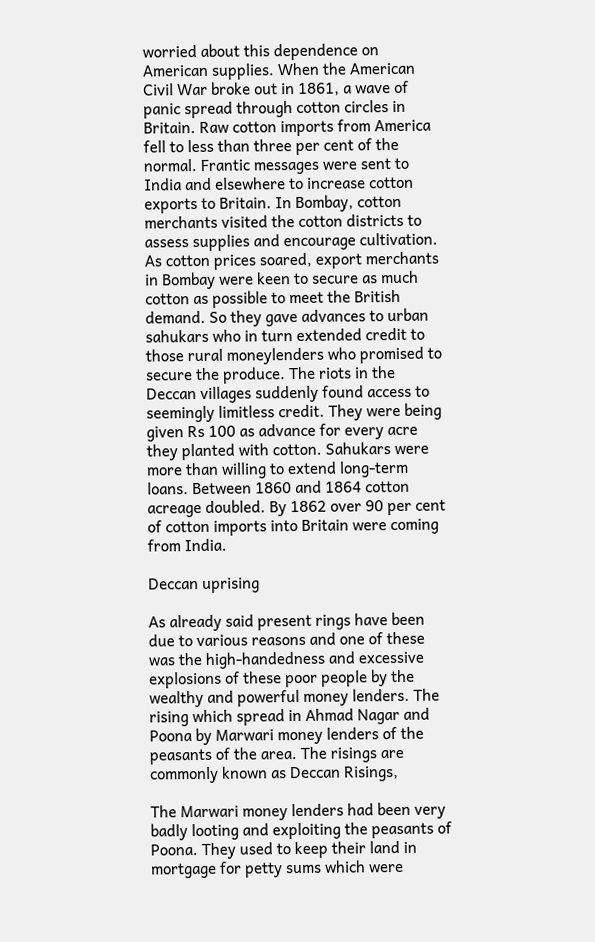worried about this dependence on American supplies. When the American Civil War broke out in 1861, a wave of panic spread through cotton circles in Britain. Raw cotton imports from America fell to less than three per cent of the normal. Frantic messages were sent to India and elsewhere to increase cotton exports to Britain. In Bombay, cotton merchants visited the cotton districts to assess supplies and encourage cultivation. As cotton prices soared, export merchants in Bombay were keen to secure as much cotton as possible to meet the British demand. So they gave advances to urban sahukars who in turn extended credit to those rural moneylenders who promised to secure the produce. The riots in the Deccan villages suddenly found access to seemingly limitless credit. They were being given Rs 100 as advance for every acre they planted with cotton. Sahukars were more than willing to extend long-term loans. Between 1860 and 1864 cotton acreage doubled. By 1862 over 90 per cent of cotton imports into Britain were coming from India.

Deccan uprising

As already said present rings have been due to various reasons and one of these was the high-handedness and excessive explosions of these poor people by the wealthy and powerful money lenders. The rising which spread in Ahmad Nagar and Poona by Marwari money lenders of the peasants of the area. The risings are commonly known as Deccan Risings,

The Marwari money lenders had been very badly looting and exploiting the peasants of Poona. They used to keep their land in mortgage for petty sums which were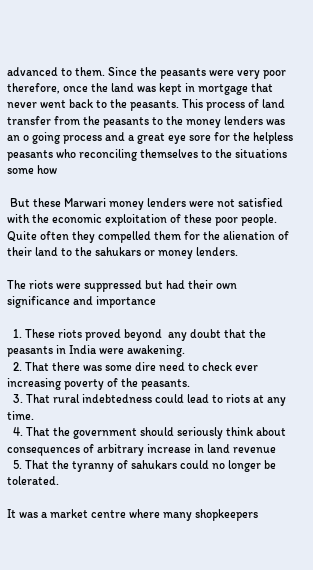advanced to them. Since the peasants were very poor therefore, once the land was kept in mortgage that never went back to the peasants. This process of land transfer from the peasants to the money lenders was an o going process and a great eye sore for the helpless peasants who reconciling themselves to the situations some how

 But these Marwari money lenders were not satisfied with the economic exploitation of these poor people. Quite often they compelled them for the alienation of their land to the sahukars or money lenders.

The riots were suppressed but had their own significance and importance

  1. These riots proved beyond  any doubt that the peasants in India were awakening.
  2. That there was some dire need to check ever increasing poverty of the peasants.
  3. That rural indebtedness could lead to riots at any time.
  4. That the government should seriously think about consequences of arbitrary increase in land revenue
  5. That the tyranny of sahukars could no longer be tolerated.

It was a market centre where many shopkeepers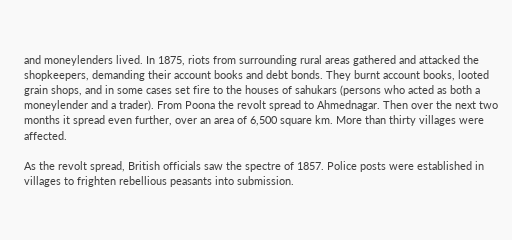and moneylenders lived. In 1875, riots from surrounding rural areas gathered and attacked the shopkeepers, demanding their account books and debt bonds. They burnt account books, looted grain shops, and in some cases set fire to the houses of sahukars (persons who acted as both a moneylender and a trader). From Poona the revolt spread to Ahmednagar. Then over the next two months it spread even further, over an area of 6,500 square km. More than thirty villages were affected.

As the revolt spread, British officials saw the spectre of 1857. Police posts were established in villages to frighten rebellious peasants into submission.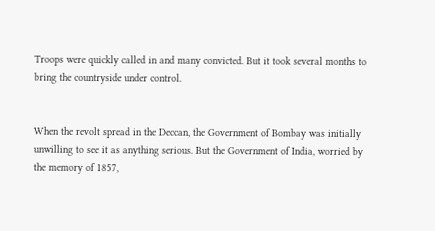Troops were quickly called in and many convicted. But it took several months to bring the countryside under control.


When the revolt spread in the Deccan, the Government of Bombay was initially unwilling to see it as anything serious. But the Government of India, worried by the memory of 1857,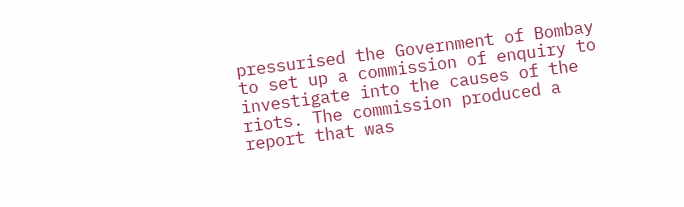pressurised the Government of Bombay to set up a commission of enquiry to investigate into the causes of the riots. The commission produced a report that was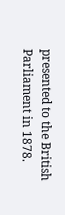presented to the British Parliament in 1878.